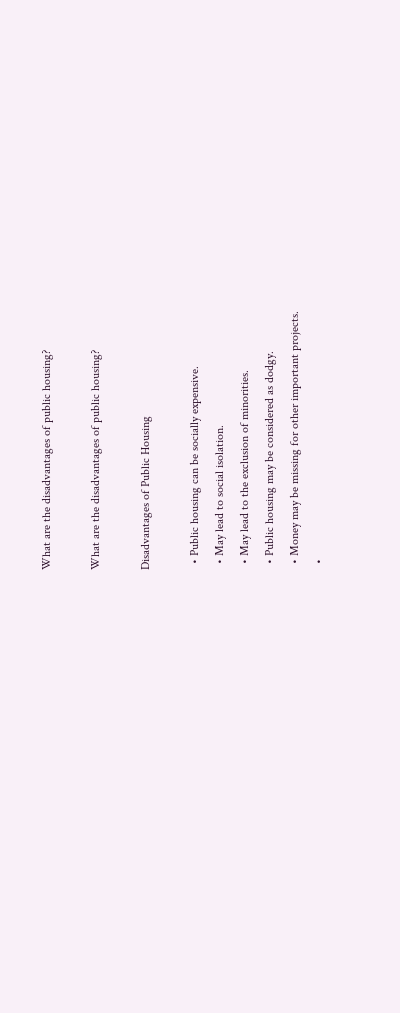What are the disadvantages of public housing?

What are the disadvantages of public housing?

Disadvantages of Public Housing

  • Public housing can be socially expensive.
  • May lead to social isolation.
  • May lead to the exclusion of minorities.
  • Public housing may be considered as dodgy.
  • Money may be missing for other important projects.
  •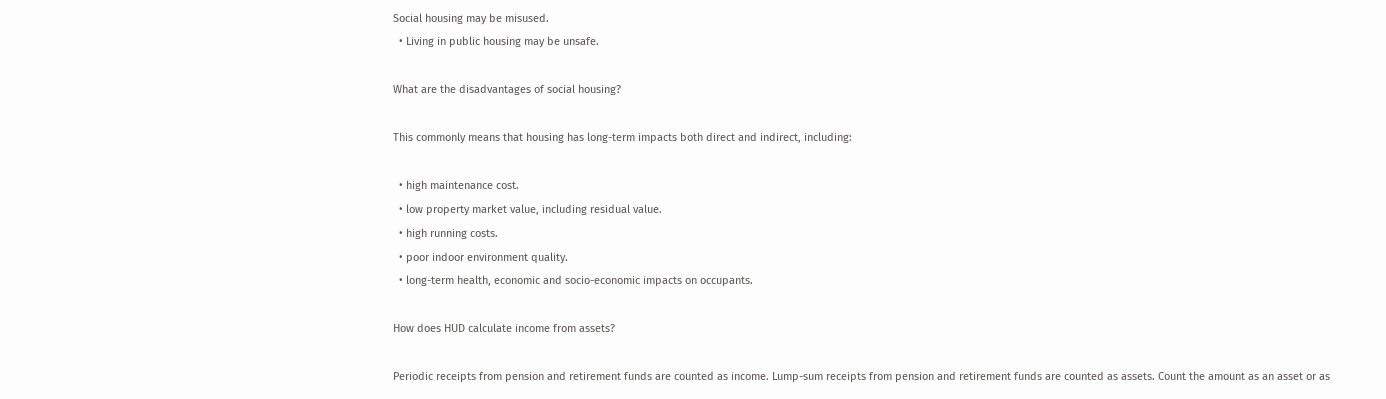Social housing may be misused.
  • Living in public housing may be unsafe.

What are the disadvantages of social housing?

This commonly means that housing has long-term impacts both direct and indirect, including:

  • high maintenance cost.
  • low property market value, including residual value.
  • high running costs.
  • poor indoor environment quality.
  • long-term health, economic and socio-economic impacts on occupants.

How does HUD calculate income from assets?

Periodic receipts from pension and retirement funds are counted as income. Lump-sum receipts from pension and retirement funds are counted as assets. Count the amount as an asset or as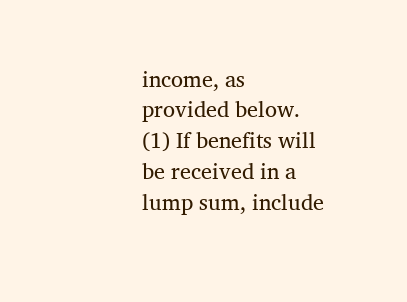income, as provided below. (1) If benefits will be received in a lump sum, include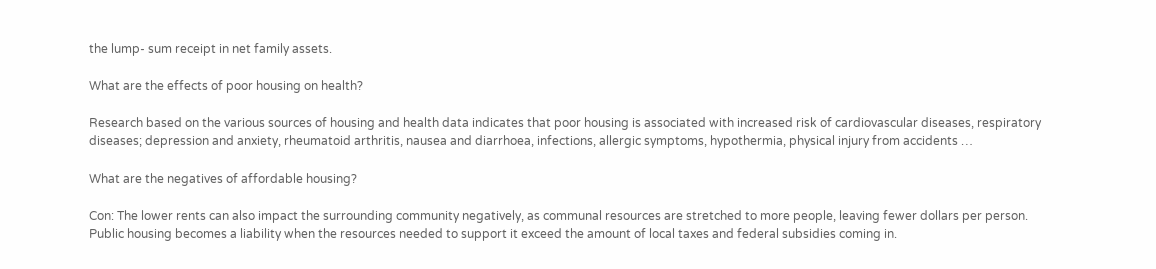the lump- sum receipt in net family assets.

What are the effects of poor housing on health?

Research based on the various sources of housing and health data indicates that poor housing is associated with increased risk of cardiovascular diseases, respiratory diseases; depression and anxiety, rheumatoid arthritis, nausea and diarrhoea, infections, allergic symptoms, hypothermia, physical injury from accidents …

What are the negatives of affordable housing?

Con: The lower rents can also impact the surrounding community negatively, as communal resources are stretched to more people, leaving fewer dollars per person. Public housing becomes a liability when the resources needed to support it exceed the amount of local taxes and federal subsidies coming in.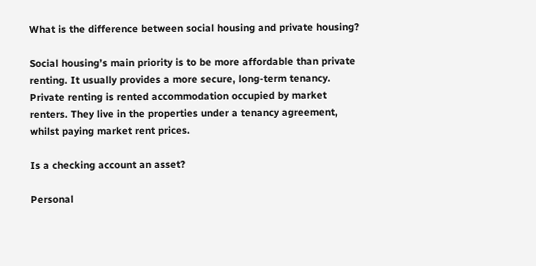What is the difference between social housing and private housing?

Social housing’s main priority is to be more affordable than private renting. It usually provides a more secure, long-term tenancy. Private renting is rented accommodation occupied by market renters. They live in the properties under a tenancy agreement, whilst paying market rent prices.

Is a checking account an asset?

Personal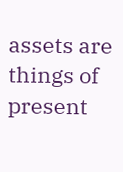assets are things of present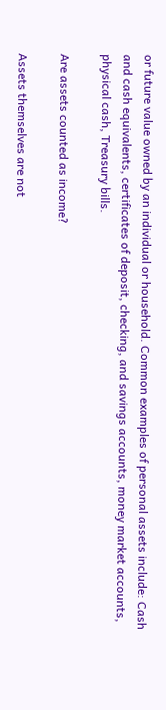or future value owned by an individual or household. Common examples of personal assets include: Cash and cash equivalents, certificates of deposit, checking, and savings accounts, money market accounts, physical cash, Treasury bills.

Are assets counted as income?

Assets themselves are not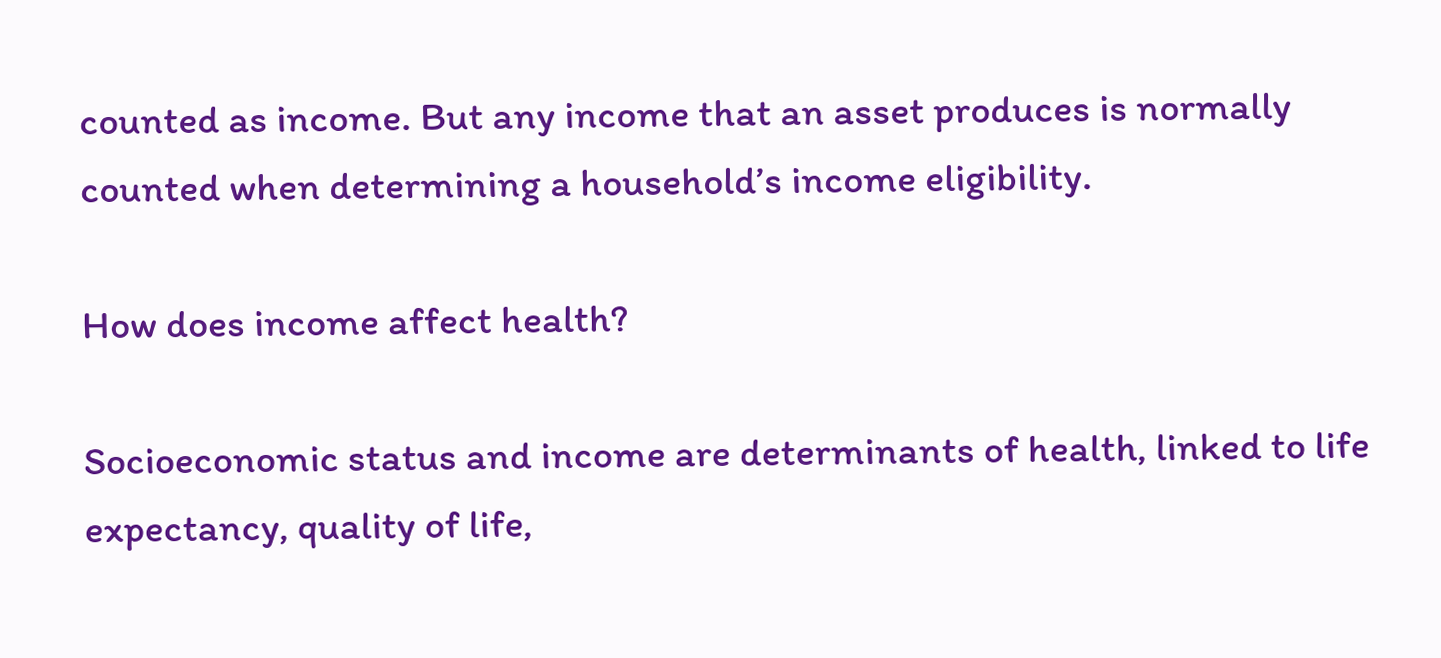counted as income. But any income that an asset produces is normally counted when determining a household’s income eligibility.

How does income affect health?

Socioeconomic status and income are determinants of health, linked to life expectancy, quality of life,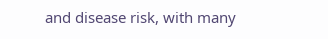and disease risk, with many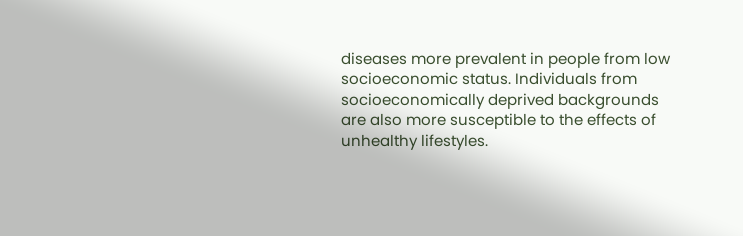diseases more prevalent in people from low socioeconomic status. Individuals from socioeconomically deprived backgrounds are also more susceptible to the effects of unhealthy lifestyles.